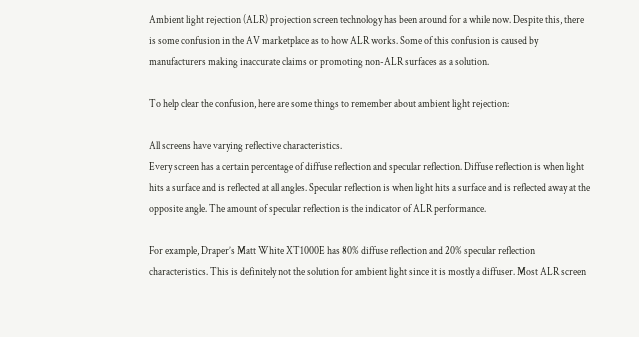Ambient light rejection (ALR) projection screen technology has been around for a while now. Despite this, there is some confusion in the AV marketplace as to how ALR works. Some of this confusion is caused by manufacturers making inaccurate claims or promoting non-ALR surfaces as a solution.

To help clear the confusion, here are some things to remember about ambient light rejection:

All screens have varying reflective characteristics.
Every screen has a certain percentage of diffuse reflection and specular reflection. Diffuse reflection is when light hits a surface and is reflected at all angles. Specular reflection is when light hits a surface and is reflected away at the opposite angle. The amount of specular reflection is the indicator of ALR performance.

For example, Draper’s Matt White XT1000E has 80% diffuse reflection and 20% specular reflection characteristics. This is definitely not the solution for ambient light since it is mostly a diffuser. Most ALR screen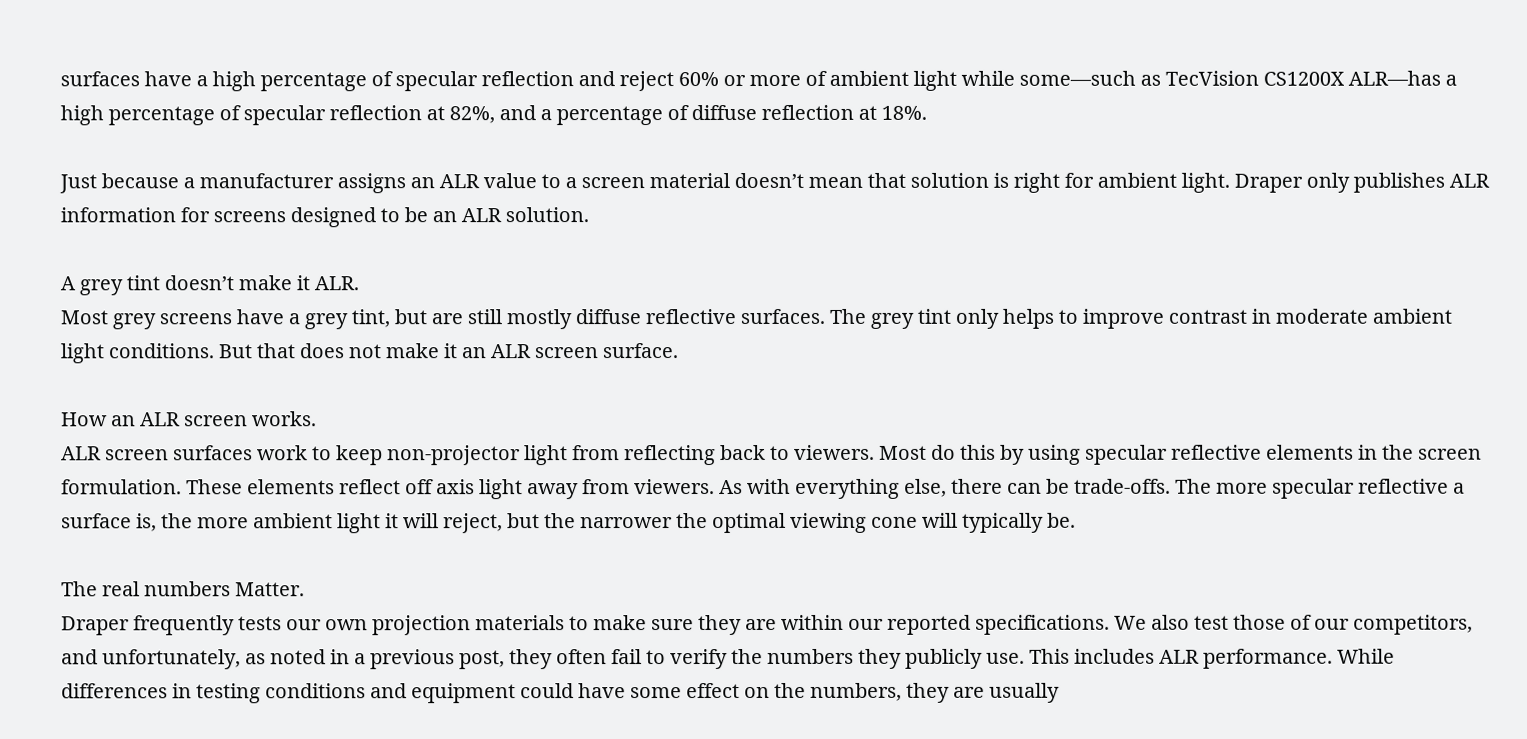surfaces have a high percentage of specular reflection and reject 60% or more of ambient light while some—such as TecVision CS1200X ALR—has a high percentage of specular reflection at 82%, and a percentage of diffuse reflection at 18%.

Just because a manufacturer assigns an ALR value to a screen material doesn’t mean that solution is right for ambient light. Draper only publishes ALR information for screens designed to be an ALR solution.

A grey tint doesn’t make it ALR.
Most grey screens have a grey tint, but are still mostly diffuse reflective surfaces. The grey tint only helps to improve contrast in moderate ambient light conditions. But that does not make it an ALR screen surface.

How an ALR screen works.
ALR screen surfaces work to keep non-projector light from reflecting back to viewers. Most do this by using specular reflective elements in the screen formulation. These elements reflect off axis light away from viewers. As with everything else, there can be trade-offs. The more specular reflective a surface is, the more ambient light it will reject, but the narrower the optimal viewing cone will typically be.

The real numbers Matter.
Draper frequently tests our own projection materials to make sure they are within our reported specifications. We also test those of our competitors, and unfortunately, as noted in a previous post, they often fail to verify the numbers they publicly use. This includes ALR performance. While differences in testing conditions and equipment could have some effect on the numbers, they are usually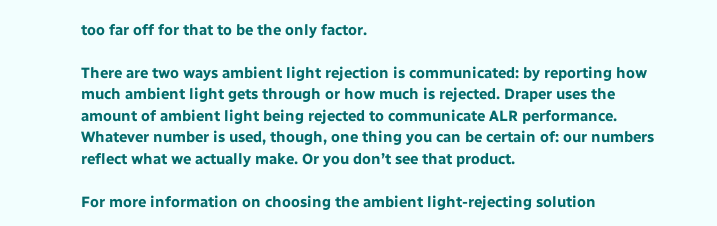too far off for that to be the only factor.

There are two ways ambient light rejection is communicated: by reporting how much ambient light gets through or how much is rejected. Draper uses the amount of ambient light being rejected to communicate ALR performance. Whatever number is used, though, one thing you can be certain of: our numbers reflect what we actually make. Or you don’t see that product.

For more information on choosing the ambient light-rejecting solution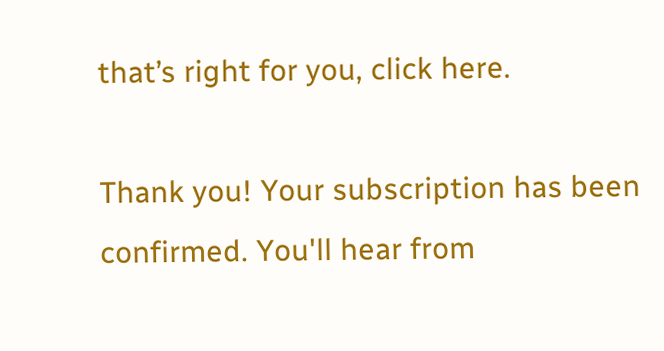that’s right for you, click here.

Thank you! Your subscription has been confirmed. You'll hear from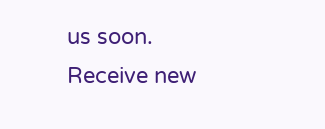us soon.
Receive new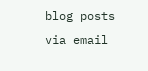blog posts via email